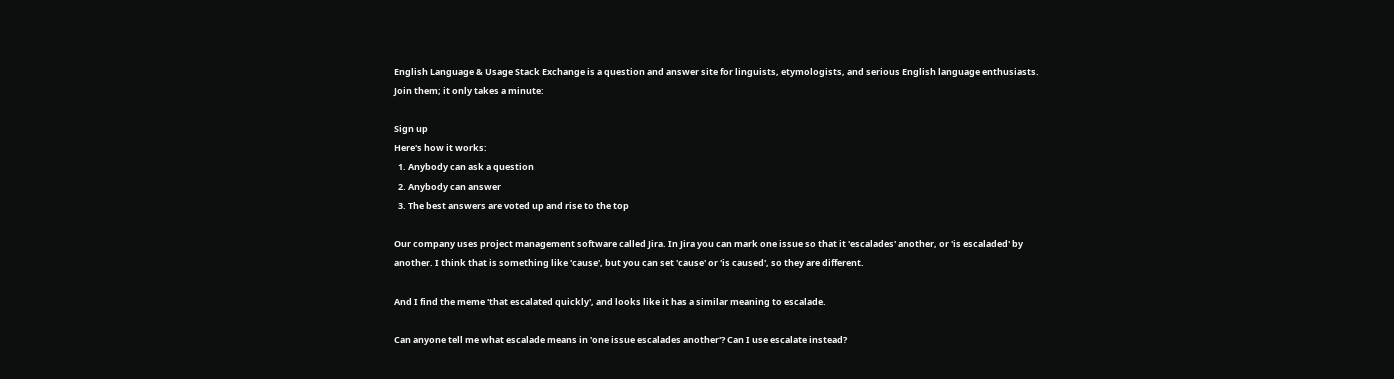English Language & Usage Stack Exchange is a question and answer site for linguists, etymologists, and serious English language enthusiasts. Join them; it only takes a minute:

Sign up
Here's how it works:
  1. Anybody can ask a question
  2. Anybody can answer
  3. The best answers are voted up and rise to the top

Our company uses project management software called Jira. In Jira you can mark one issue so that it 'escalades' another, or 'is escaladed' by another. I think that is something like 'cause', but you can set 'cause' or 'is caused', so they are different.

And I find the meme 'that escalated quickly', and looks like it has a similar meaning to escalade.

Can anyone tell me what escalade means in 'one issue escalades another'? Can I use escalate instead?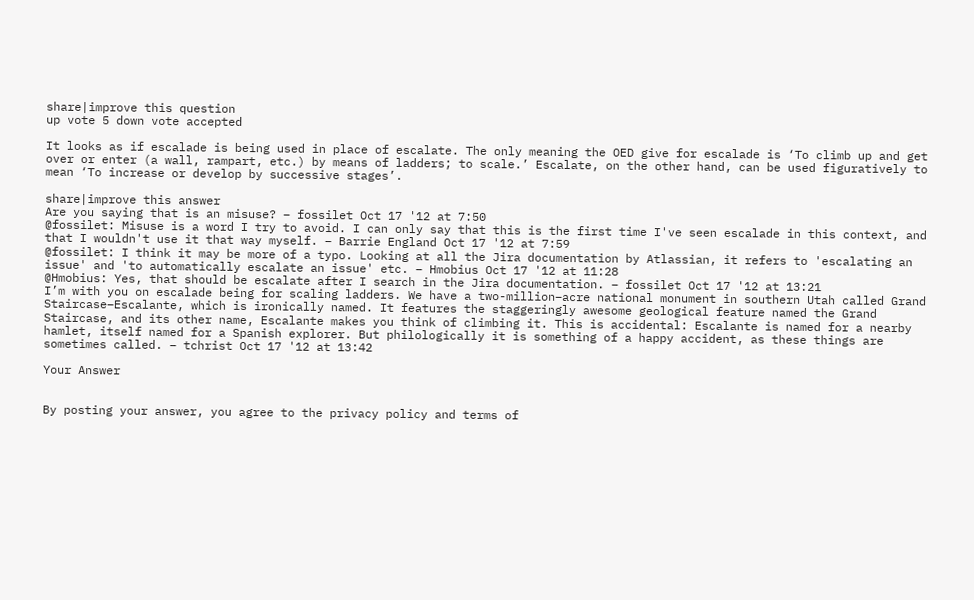share|improve this question
up vote 5 down vote accepted

It looks as if escalade is being used in place of escalate. The only meaning the OED give for escalade is ‘To climb up and get over or enter (a wall, rampart, etc.) by means of ladders; to scale.’ Escalate, on the other hand, can be used figuratively to mean ‘To increase or develop by successive stages’.

share|improve this answer
Are you saying that is an misuse? – fossilet Oct 17 '12 at 7:50
@fossilet: Misuse is a word I try to avoid. I can only say that this is the first time I've seen escalade in this context, and that I wouldn't use it that way myself. – Barrie England Oct 17 '12 at 7:59
@fossilet: I think it may be more of a typo. Looking at all the Jira documentation by Atlassian, it refers to 'escalating an issue' and 'to automatically escalate an issue' etc. – Hmobius Oct 17 '12 at 11:28
@Hmobius: Yes, that should be escalate after I search in the Jira documentation. – fossilet Oct 17 '12 at 13:21
I’m with you on escalade being for scaling ladders. We have a two-million–acre national monument in southern Utah called Grand Staircase–Escalante, which is ironically named. It features the staggeringly awesome geological feature named the Grand Staircase, and its other name, Escalante makes you think of climbing it. This is accidental: Escalante is named for a nearby hamlet, itself named for a Spanish explorer. But philologically it is something of a happy accident, as these things are sometimes called. – tchrist Oct 17 '12 at 13:42

Your Answer


By posting your answer, you agree to the privacy policy and terms of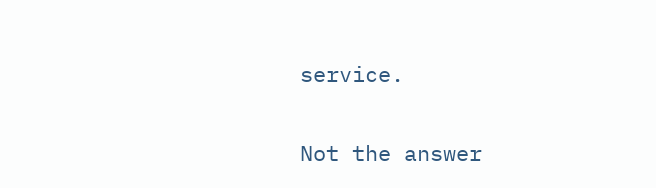service.

Not the answer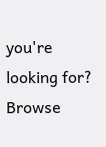you're looking for? Browse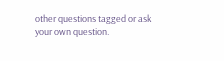other questions tagged or ask your own question.